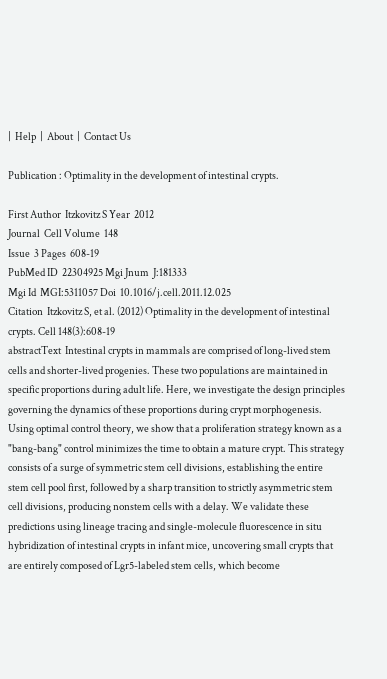|  Help  |  About  |  Contact Us

Publication : Optimality in the development of intestinal crypts.

First Author  Itzkovitz S Year  2012
Journal  Cell Volume  148
Issue  3 Pages  608-19
PubMed ID  22304925 Mgi Jnum  J:181333
Mgi Id  MGI:5311057 Doi  10.1016/j.cell.2011.12.025
Citation  Itzkovitz S, et al. (2012) Optimality in the development of intestinal crypts. Cell 148(3):608-19
abstractText  Intestinal crypts in mammals are comprised of long-lived stem cells and shorter-lived progenies. These two populations are maintained in specific proportions during adult life. Here, we investigate the design principles governing the dynamics of these proportions during crypt morphogenesis. Using optimal control theory, we show that a proliferation strategy known as a "bang-bang" control minimizes the time to obtain a mature crypt. This strategy consists of a surge of symmetric stem cell divisions, establishing the entire stem cell pool first, followed by a sharp transition to strictly asymmetric stem cell divisions, producing nonstem cells with a delay. We validate these predictions using lineage tracing and single-molecule fluorescence in situ hybridization of intestinal crypts in infant mice, uncovering small crypts that are entirely composed of Lgr5-labeled stem cells, which become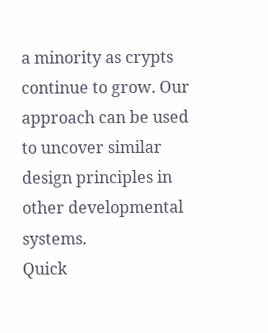a minority as crypts continue to grow. Our approach can be used to uncover similar design principles in other developmental systems.
Quick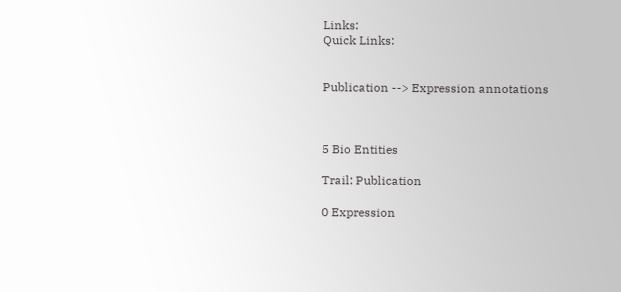Links:
Quick Links:


Publication --> Expression annotations



5 Bio Entities

Trail: Publication

0 Expression